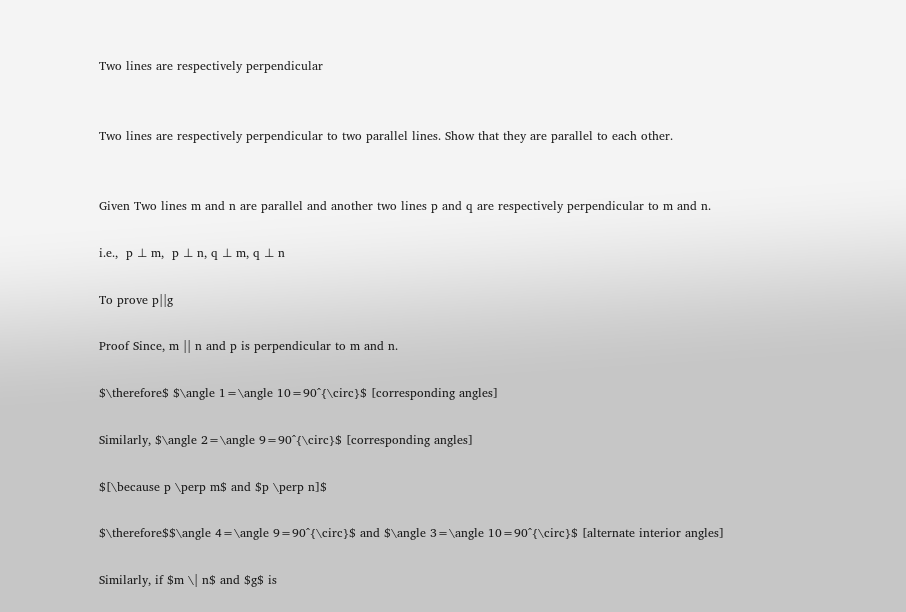Two lines are respectively perpendicular


Two lines are respectively perpendicular to two parallel lines. Show that they are parallel to each other.


Given Two lines m and n are parallel and another two lines p and q are respectively perpendicular to m and n.

i.e.,  p ⊥ m,  p ⊥ n, q ⊥ m, q ⊥ n

To prove p||g

Proof Since, m || n and p is perpendicular to m and n.

$\therefore$ $\angle 1=\angle 10=90^{\circ}$ [corresponding angles]

Similarly, $\angle 2=\angle 9=90^{\circ}$ [corresponding angles]

$[\because p \perp m$ and $p \perp n]$

$\therefore$$\angle 4=\angle 9=90^{\circ}$ and $\angle 3=\angle 10=90^{\circ}$ [alternate interior angles]

Similarly, if $m \| n$ and $g$ is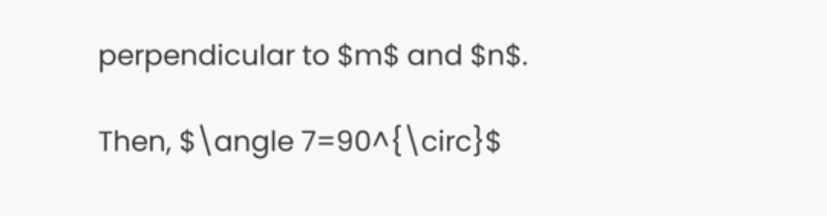perpendicular to $m$ and $n$.

Then, $\angle 7=90^{\circ}$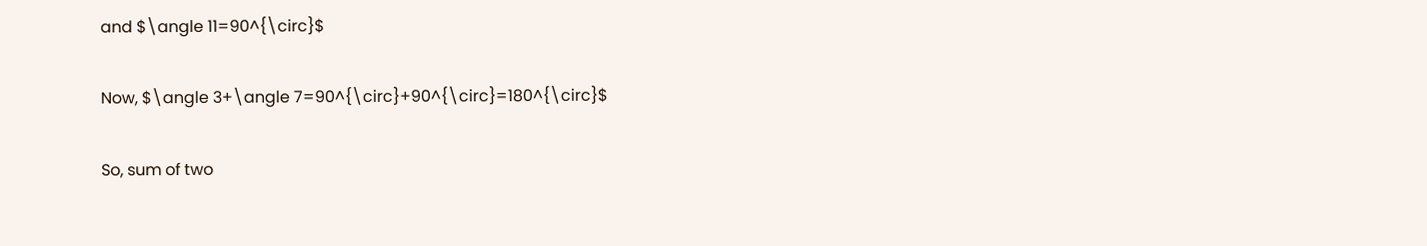and $\angle 11=90^{\circ}$

Now, $\angle 3+\angle 7=90^{\circ}+90^{\circ}=180^{\circ}$

So, sum of two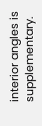interior angles is supplementary.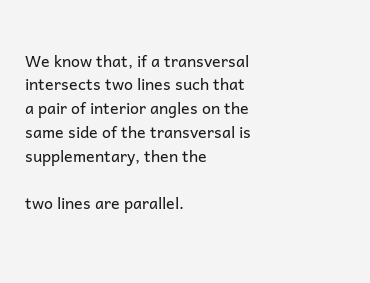We know that, if a transversal intersects two lines such that a pair of interior angles on the same side of the transversal is supplementary, then the

two lines are parallel.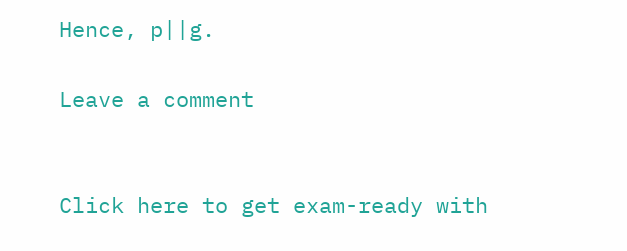Hence, p||g.

Leave a comment


Click here to get exam-ready with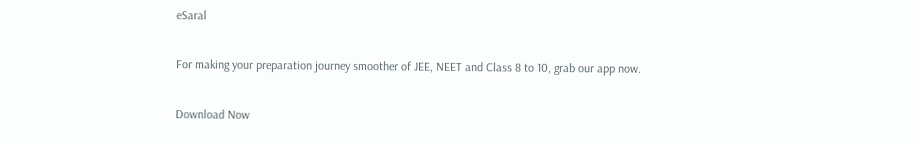eSaral

For making your preparation journey smoother of JEE, NEET and Class 8 to 10, grab our app now.

Download Now